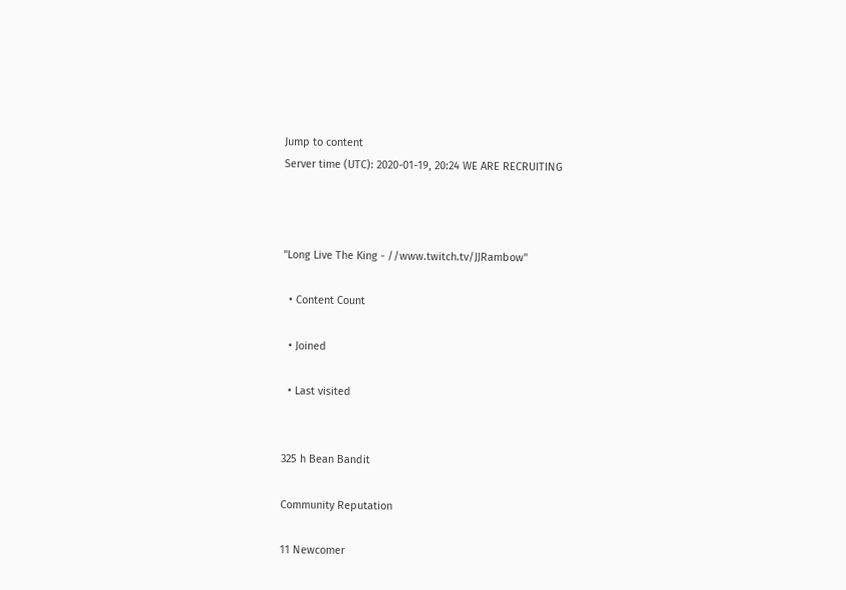Jump to content
Server time (UTC): 2020-01-19, 20:24 WE ARE RECRUITING



"Long Live The King - //www.twitch.tv/JJRambow"

  • Content Count

  • Joined

  • Last visited


325 h Bean Bandit

Community Reputation

11 Newcomer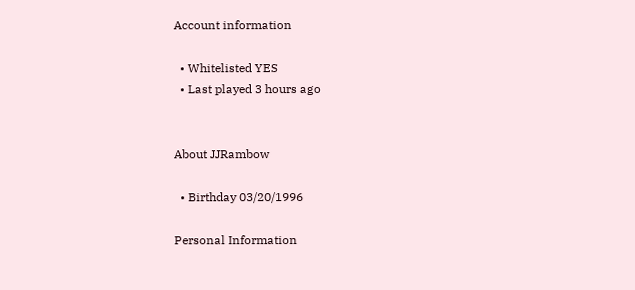Account information

  • Whitelisted YES
  • Last played 3 hours ago


About JJRambow

  • Birthday 03/20/1996

Personal Information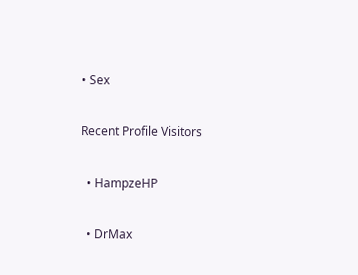• Sex

Recent Profile Visitors

  • HampzeHP

  • DrMax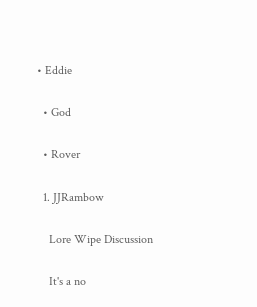• Eddie

  • God

  • Rover

  1. JJRambow

    Lore Wipe Discussion

    It's a no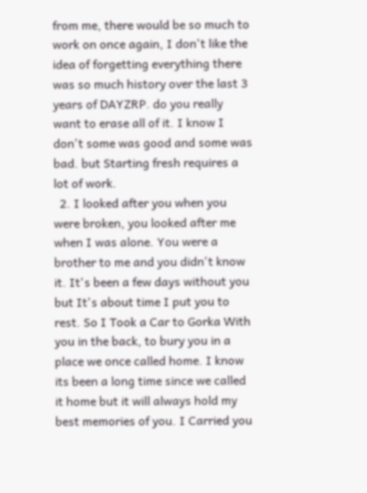from me, there would be so much to work on once again, I don't like the idea of forgetting everything there was so much history over the last 3 years of DAYZRP. do you really want to erase all of it. I know I don't some was good and some was bad. but Starting fresh requires a lot of work.
  2. I looked after you when you were broken, you looked after me when I was alone. You were a brother to me and you didn't know it. It's been a few days without you but It's about time I put you to rest. So I Took a Car to Gorka With you in the back, to bury you in a place we once called home. I know its been a long time since we called it home but it will always hold my best memories of you. I Carried you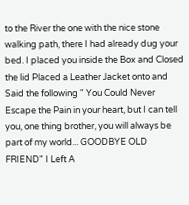to the River the one with the nice stone walking path, there I had already dug your bed. I placed you inside the Box and Closed the lid Placed a Leather Jacket onto and Said the following " You Could Never Escape the Pain in your heart, but I can tell you, one thing brother, you will always be part of my world... GOODBYE OLD FRIEND" I Left A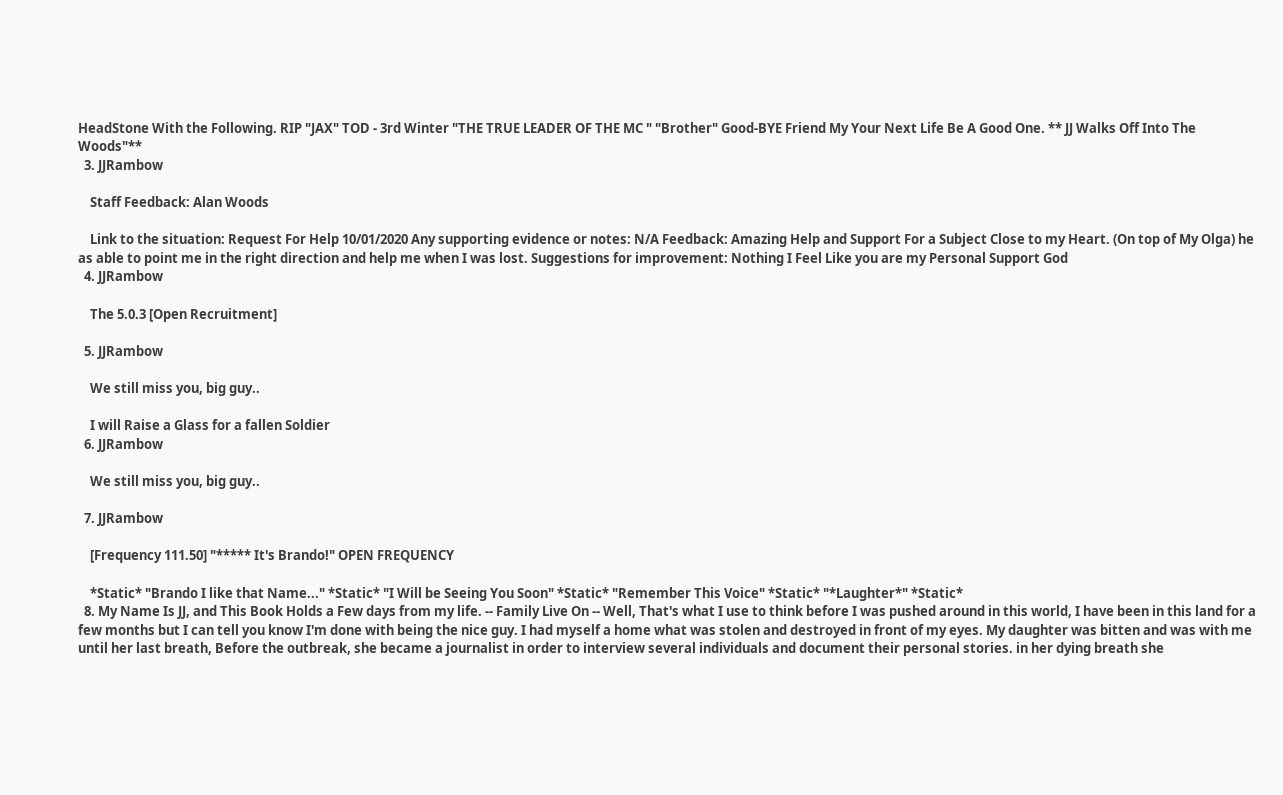HeadStone With the Following. RIP "JAX" TOD - 3rd Winter "THE TRUE LEADER OF THE MC " "Brother" Good-BYE Friend My Your Next Life Be A Good One. ** JJ Walks Off Into The Woods"**
  3. JJRambow

    Staff Feedback: Alan Woods

    Link to the situation: Request For Help 10/01/2020 Any supporting evidence or notes: N/A Feedback: Amazing Help and Support For a Subject Close to my Heart. (On top of My Olga) he as able to point me in the right direction and help me when I was lost. Suggestions for improvement: Nothing I Feel Like you are my Personal Support God
  4. JJRambow

    The 5.0.3 [Open Recruitment]

  5. JJRambow

    We still miss you, big guy..

    I will Raise a Glass for a fallen Soldier
  6. JJRambow

    We still miss you, big guy..

  7. JJRambow

    [Frequency 111.50] "***** It's Brando!" OPEN FREQUENCY

    *Static* "Brando I like that Name..." *Static* "I Will be Seeing You Soon" *Static* "Remember This Voice" *Static* "*Laughter*" *Static*
  8. My Name Is JJ, and This Book Holds a Few days from my life. -- Family Live On -- Well, That's what I use to think before I was pushed around in this world, I have been in this land for a few months but I can tell you know I'm done with being the nice guy. I had myself a home what was stolen and destroyed in front of my eyes. My daughter was bitten and was with me until her last breath, Before the outbreak, she became a journalist in order to interview several individuals and document their personal stories. in her dying breath she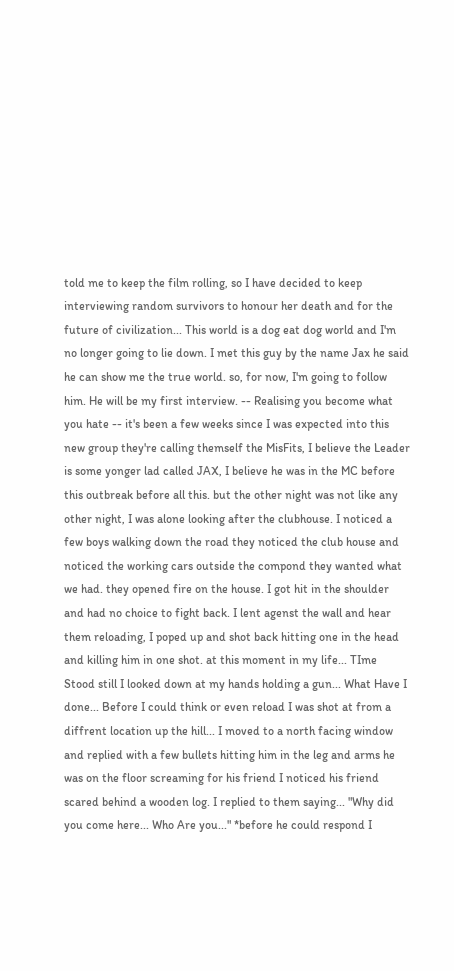told me to keep the film rolling, so I have decided to keep interviewing random survivors to honour her death and for the future of civilization... This world is a dog eat dog world and I'm no longer going to lie down. I met this guy by the name Jax he said he can show me the true world. so, for now, I'm going to follow him. He will be my first interview. -- Realising you become what you hate -- it's been a few weeks since I was expected into this new group they're calling themself the MisFits, I believe the Leader is some yonger lad called JAX, I believe he was in the MC before this outbreak before all this. but the other night was not like any other night, I was alone looking after the clubhouse. I noticed a few boys walking down the road they noticed the club house and noticed the working cars outside the compond they wanted what we had. they opened fire on the house. I got hit in the shoulder and had no choice to fight back. I lent agenst the wall and hear them reloading, I poped up and shot back hitting one in the head and killing him in one shot. at this moment in my life... TIme Stood still I looked down at my hands holding a gun... What Have I done... Before I could think or even reload I was shot at from a diffrent location up the hill... I moved to a north facing window and replied with a few bullets hitting him in the leg and arms he was on the floor screaming for his friend I noticed his friend scared behind a wooden log. I replied to them saying... "Why did you come here... Who Are you..." *before he could respond I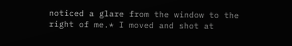noticed a glare from the window to the right of me.* I moved and shot at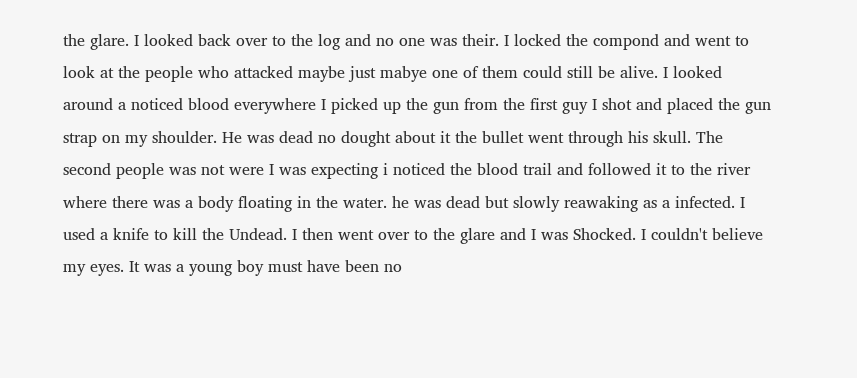the glare. I looked back over to the log and no one was their. I locked the compond and went to look at the people who attacked maybe just mabye one of them could still be alive. I looked around a noticed blood everywhere I picked up the gun from the first guy I shot and placed the gun strap on my shoulder. He was dead no dought about it the bullet went through his skull. The second people was not were I was expecting i noticed the blood trail and followed it to the river where there was a body floating in the water. he was dead but slowly reawaking as a infected. I used a knife to kill the Undead. I then went over to the glare and I was Shocked. I couldn't believe my eyes. It was a young boy must have been no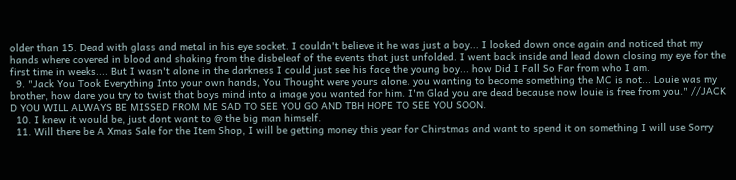older than 15. Dead with glass and metal in his eye socket. I couldn't believe it he was just a boy... I looked down once again and noticed that my hands where covered in blood and shaking from the disbeleaf of the events that just unfolded. I went back inside and lead down closing my eye for the first time in weeks.... But I wasn't alone in the darkness I could just see his face the young boy... how Did I Fall So Far from who I am.
  9. "Jack You Took Everything Into your own hands, You Thought were yours alone. you wanting to become something the MC is not... Louie was my brother, how dare you try to twist that boys mind into a image you wanted for him. I'm Glad you are dead because now louie is free from you." //JACK D YOU WILL ALWAYS BE MISSED FROM ME SAD TO SEE YOU GO AND TBH HOPE TO SEE YOU SOON.
  10. I knew it would be, just dont want to @ the big man himself.
  11. Will there be A Xmas Sale for the Item Shop, I will be getting money this year for Chirstmas and want to spend it on something I will use Sorry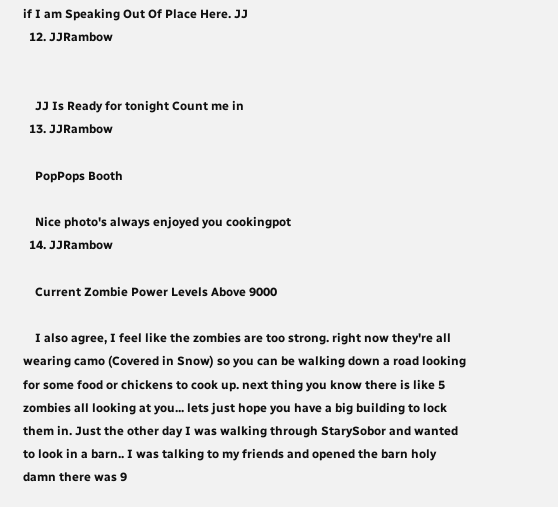if I am Speaking Out Of Place Here. JJ
  12. JJRambow


    JJ Is Ready for tonight Count me in
  13. JJRambow

    PopPops Booth

    Nice photo's always enjoyed you cookingpot
  14. JJRambow

    Current Zombie Power Levels Above 9000

    I also agree, I feel like the zombies are too strong. right now they're all wearing camo (Covered in Snow) so you can be walking down a road looking for some food or chickens to cook up. next thing you know there is like 5 zombies all looking at you... lets just hope you have a big building to lock them in. Just the other day I was walking through StarySobor and wanted to look in a barn.. I was talking to my friends and opened the barn holy damn there was 9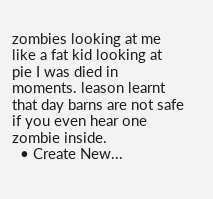zombies looking at me like a fat kid looking at pie I was died in moments. leason learnt that day barns are not safe if you even hear one zombie inside.
  • Create New...